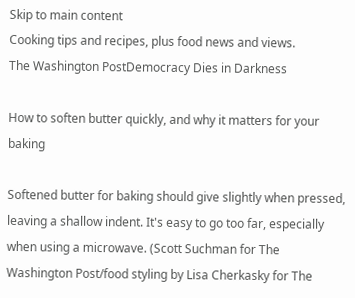Skip to main content
Cooking tips and recipes, plus food news and views.
The Washington PostDemocracy Dies in Darkness

How to soften butter quickly, and why it matters for your baking

Softened butter for baking should give slightly when pressed, leaving a shallow indent. It's easy to go too far, especially when using a microwave. (Scott Suchman for The Washington Post/food styling by Lisa Cherkasky for The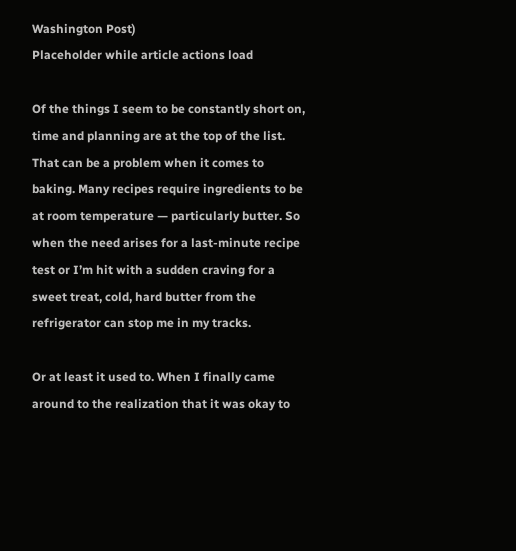Washington Post)
Placeholder while article actions load

Of the things I seem to be constantly short on, time and planning are at the top of the list. That can be a problem when it comes to baking. Many recipes require ingredients to be at room temperature — particularly butter. So when the need arises for a last-minute recipe test or I’m hit with a sudden craving for a sweet treat, cold, hard butter from the refrigerator can stop me in my tracks.

Or at least it used to. When I finally came around to the realization that it was okay to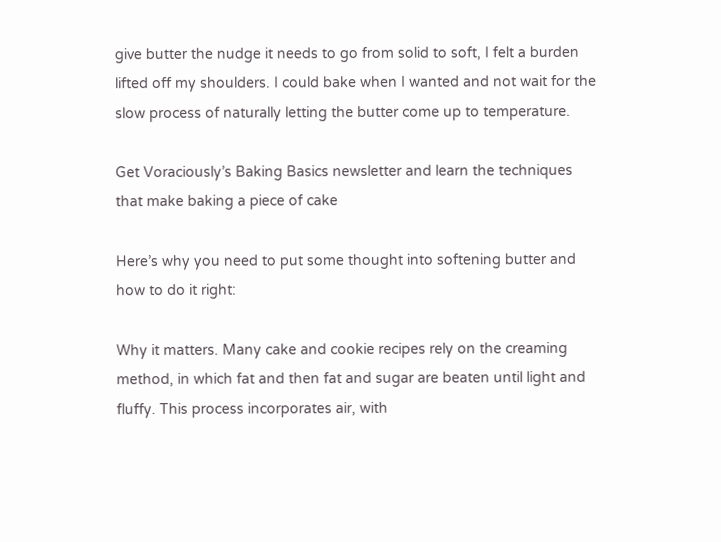give butter the nudge it needs to go from solid to soft, I felt a burden lifted off my shoulders. I could bake when I wanted and not wait for the slow process of naturally letting the butter come up to temperature.

Get Voraciously’s Baking Basics newsletter and learn the techniques that make baking a piece of cake

Here’s why you need to put some thought into softening butter and how to do it right:

Why it matters. Many cake and cookie recipes rely on the creaming method, in which fat and then fat and sugar are beaten until light and fluffy. This process incorporates air, with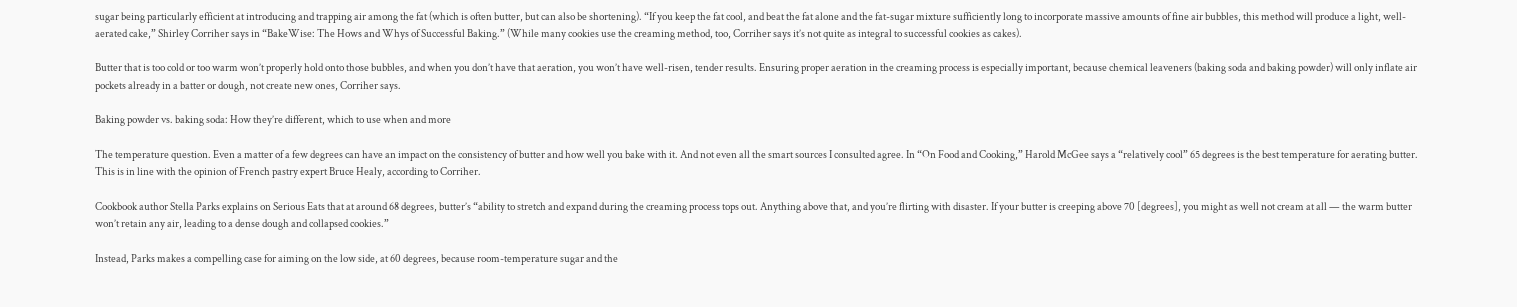sugar being particularly efficient at introducing and trapping air among the fat (which is often butter, but can also be shortening). “If you keep the fat cool, and beat the fat alone and the fat-sugar mixture sufficiently long to incorporate massive amounts of fine air bubbles, this method will produce a light, well-aerated cake,” Shirley Corriher says in “BakeWise: The Hows and Whys of Successful Baking.” (While many cookies use the creaming method, too, Corriher says it’s not quite as integral to successful cookies as cakes).

Butter that is too cold or too warm won’t properly hold onto those bubbles, and when you don’t have that aeration, you won’t have well-risen, tender results. Ensuring proper aeration in the creaming process is especially important, because chemical leaveners (baking soda and baking powder) will only inflate air pockets already in a batter or dough, not create new ones, Corriher says.

Baking powder vs. baking soda: How they’re different, which to use when and more

The temperature question. Even a matter of a few degrees can have an impact on the consistency of butter and how well you bake with it. And not even all the smart sources I consulted agree. In “On Food and Cooking,” Harold McGee says a “relatively cool” 65 degrees is the best temperature for aerating butter. This is in line with the opinion of French pastry expert Bruce Healy, according to Corriher.

Cookbook author Stella Parks explains on Serious Eats that at around 68 degrees, butter’s “ability to stretch and expand during the creaming process tops out. Anything above that, and you’re flirting with disaster. If your butter is creeping above 70 [degrees], you might as well not cream at all — the warm butter won’t retain any air, leading to a dense dough and collapsed cookies.”

Instead, Parks makes a compelling case for aiming on the low side, at 60 degrees, because room-temperature sugar and the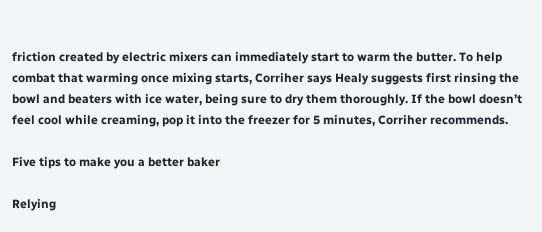friction created by electric mixers can immediately start to warm the butter. To help combat that warming once mixing starts, Corriher says Healy suggests first rinsing the bowl and beaters with ice water, being sure to dry them thoroughly. If the bowl doesn’t feel cool while creaming, pop it into the freezer for 5 minutes, Corriher recommends.

Five tips to make you a better baker

Relying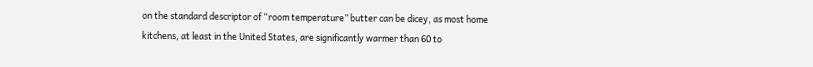on the standard descriptor of “room temperature” butter can be dicey, as most home kitchens, at least in the United States, are significantly warmer than 60 to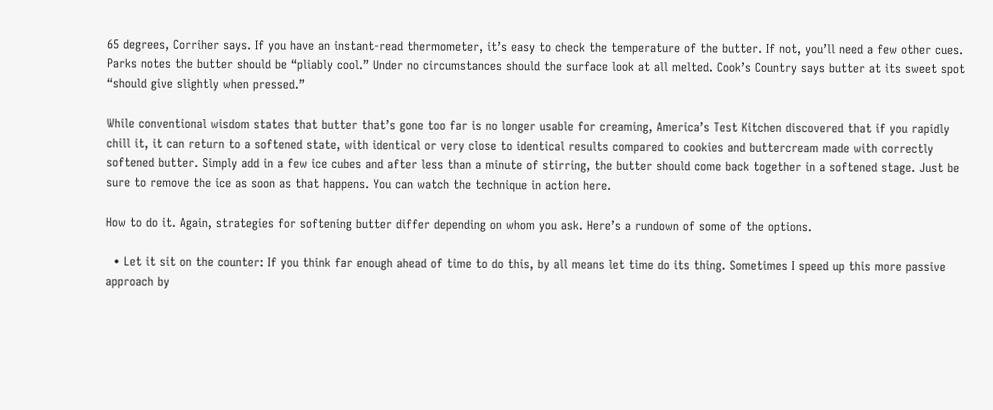65 degrees, Corriher says. If you have an instant-read thermometer, it’s easy to check the temperature of the butter. If not, you’ll need a few other cues. Parks notes the butter should be “pliably cool.” Under no circumstances should the surface look at all melted. Cook’s Country says butter at its sweet spot “should give slightly when pressed.”

While conventional wisdom states that butter that’s gone too far is no longer usable for creaming, America’s Test Kitchen discovered that if you rapidly chill it, it can return to a softened state, with identical or very close to identical results compared to cookies and buttercream made with correctly softened butter. Simply add in a few ice cubes and after less than a minute of stirring, the butter should come back together in a softened stage. Just be sure to remove the ice as soon as that happens. You can watch the technique in action here.

How to do it. Again, strategies for softening butter differ depending on whom you ask. Here’s a rundown of some of the options.

  • Let it sit on the counter: If you think far enough ahead of time to do this, by all means let time do its thing. Sometimes I speed up this more passive approach by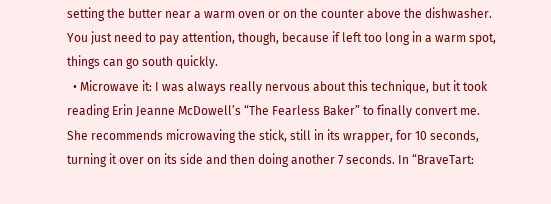setting the butter near a warm oven or on the counter above the dishwasher. You just need to pay attention, though, because if left too long in a warm spot, things can go south quickly.
  • Microwave it: I was always really nervous about this technique, but it took reading Erin Jeanne McDowell’s “The Fearless Baker” to finally convert me. She recommends microwaving the stick, still in its wrapper, for 10 seconds, turning it over on its side and then doing another 7 seconds. In “BraveTart: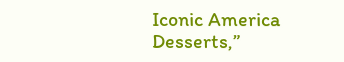Iconic America Desserts,”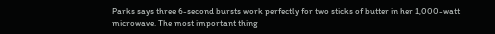Parks says three 6-second bursts work perfectly for two sticks of butter in her 1,000-watt microwave. The most important thing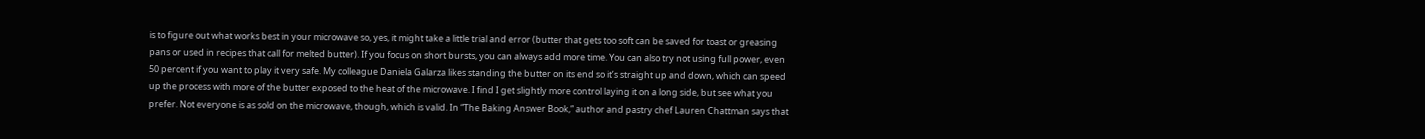is to figure out what works best in your microwave so, yes, it might take a little trial and error (butter that gets too soft can be saved for toast or greasing pans or used in recipes that call for melted butter). If you focus on short bursts, you can always add more time. You can also try not using full power, even 50 percent if you want to play it very safe. My colleague Daniela Galarza likes standing the butter on its end so it’s straight up and down, which can speed up the process with more of the butter exposed to the heat of the microwave. I find I get slightly more control laying it on a long side, but see what you prefer. Not everyone is as sold on the microwave, though, which is valid. In “The Baking Answer Book,” author and pastry chef Lauren Chattman says that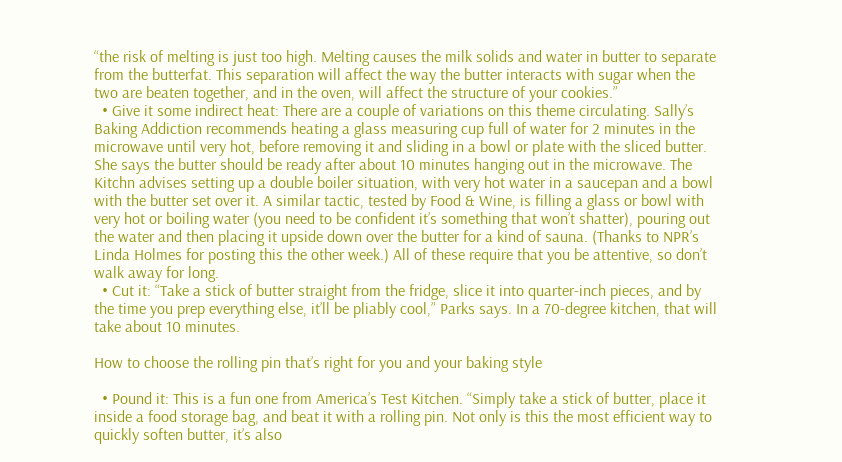“the risk of melting is just too high. Melting causes the milk solids and water in butter to separate from the butterfat. This separation will affect the way the butter interacts with sugar when the two are beaten together, and in the oven, will affect the structure of your cookies.”
  • Give it some indirect heat: There are a couple of variations on this theme circulating. Sally’s Baking Addiction recommends heating a glass measuring cup full of water for 2 minutes in the microwave until very hot, before removing it and sliding in a bowl or plate with the sliced butter. She says the butter should be ready after about 10 minutes hanging out in the microwave. The Kitchn advises setting up a double boiler situation, with very hot water in a saucepan and a bowl with the butter set over it. A similar tactic, tested by Food & Wine, is filling a glass or bowl with very hot or boiling water (you need to be confident it’s something that won’t shatter), pouring out the water and then placing it upside down over the butter for a kind of sauna. (Thanks to NPR’s Linda Holmes for posting this the other week.) All of these require that you be attentive, so don’t walk away for long.
  • Cut it: “Take a stick of butter straight from the fridge, slice it into quarter-inch pieces, and by the time you prep everything else, it’ll be pliably cool,” Parks says. In a 70-degree kitchen, that will take about 10 minutes.

How to choose the rolling pin that’s right for you and your baking style

  • Pound it: This is a fun one from America’s Test Kitchen. “Simply take a stick of butter, place it inside a food storage bag, and beat it with a rolling pin. Not only is this the most efficient way to quickly soften butter, it’s also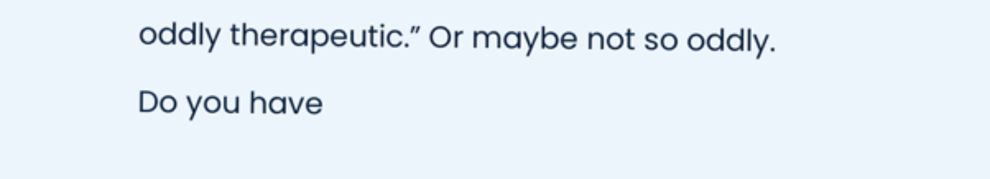oddly therapeutic.” Or maybe not so oddly.

Do you have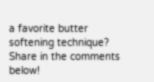a favorite butter softening technique? Share in the comments below!